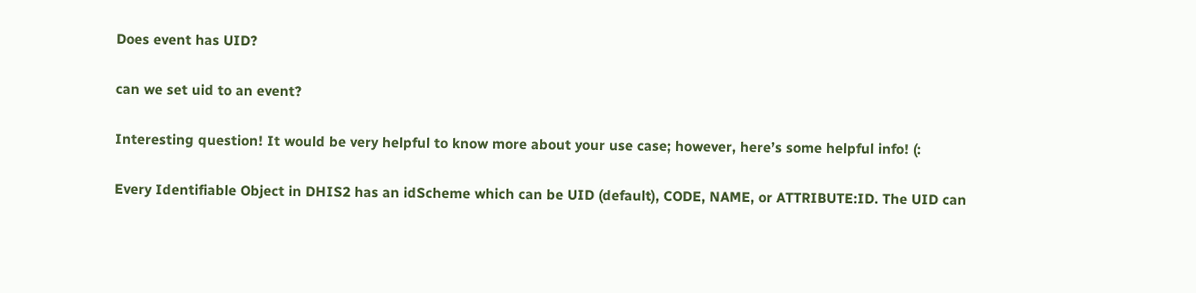Does event has UID?

can we set uid to an event?

Interesting question! It would be very helpful to know more about your use case; however, here’s some helpful info! (:

Every Identifiable Object in DHIS2 has an idScheme which can be UID (default), CODE, NAME, or ATTRIBUTE:ID. The UID can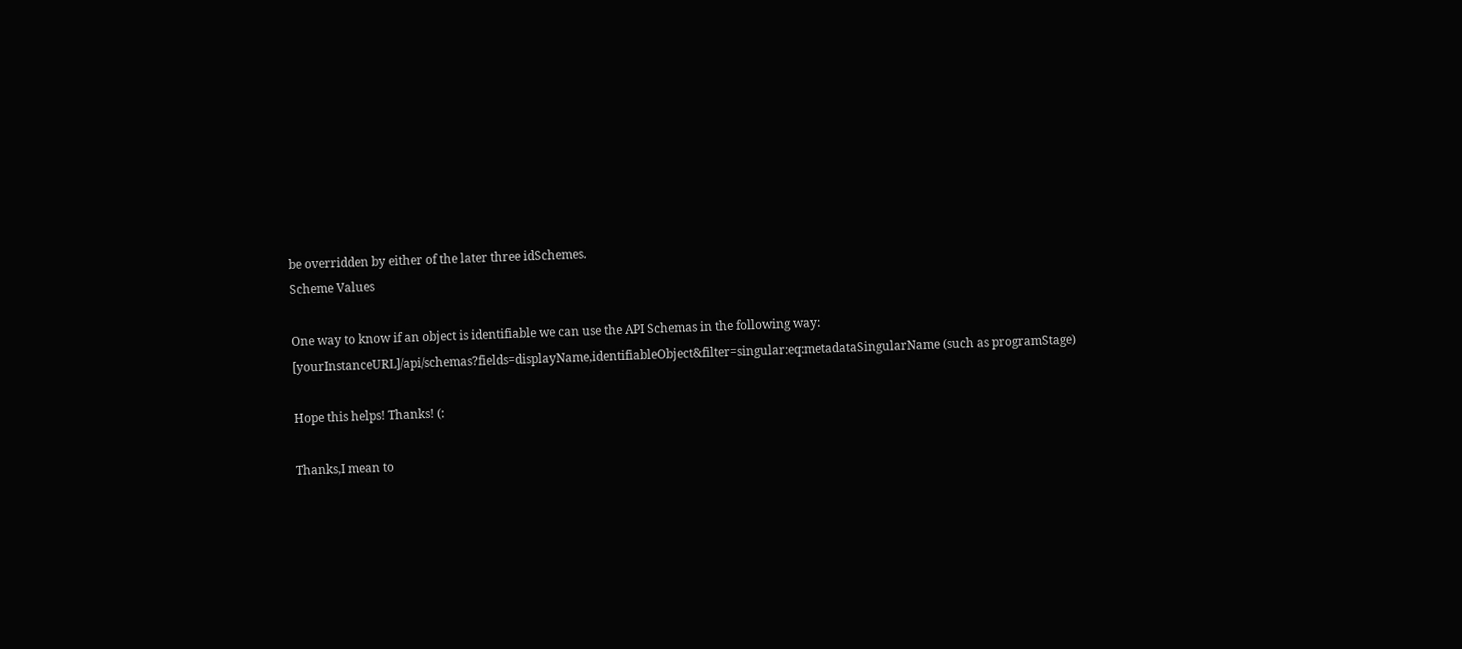be overridden by either of the later three idSchemes.
Scheme Values

One way to know if an object is identifiable we can use the API Schemas in the following way:
[yourInstanceURL]/api/schemas?fields=displayName,identifiableObject&filter=singular:eq:metadataSingularName (such as programStage)

Hope this helps! Thanks! (:

Thanks,I mean to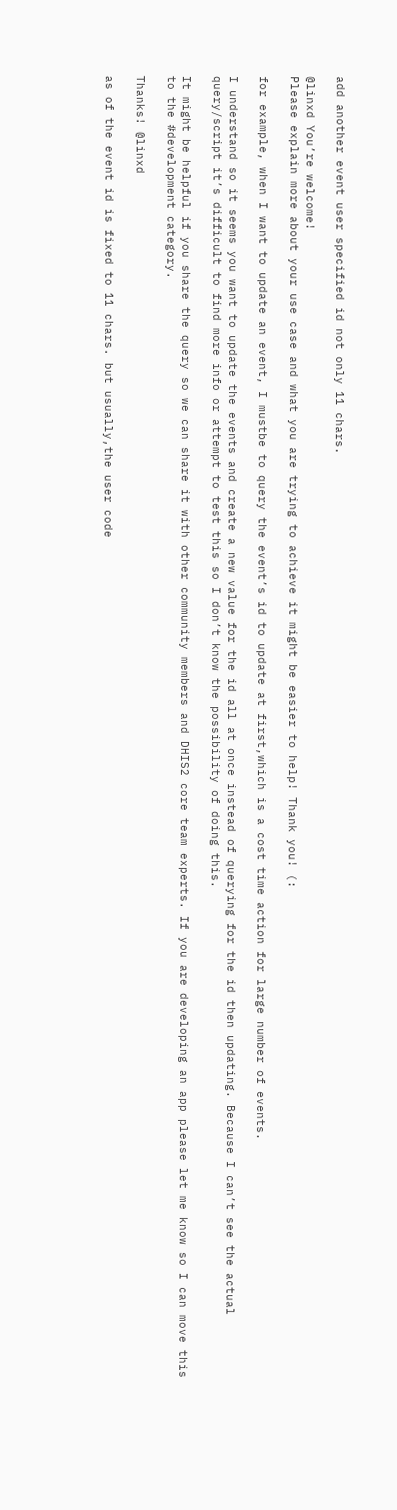add another event user specified id not only 11 chars.

@linxd You’re welcome!
Please explain more about your use case and what you are trying to achieve it might be easier to help! Thank you! (:

for example, when I want to update an event, I mustbe to query the event’s id to update at first,which is a cost time action for large number of events.

I understand so it seems you want to update the events and create a new value for the id all at once instead of querying for the id then updating. Because I can’t see the actual query/script it’s difficult to find more info or attempt to test this so I don’t know the possibility of doing this.

It might be helpful if you share the query so we can share it with other community members and DHIS2 core team experts. If you are developing an app please let me know so I can move this to the #development category.

Thanks! @linxd

as of the event id is fixed to 11 chars. but usually,the user code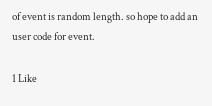of event is random length. so hope to add an user code for event.

1 Like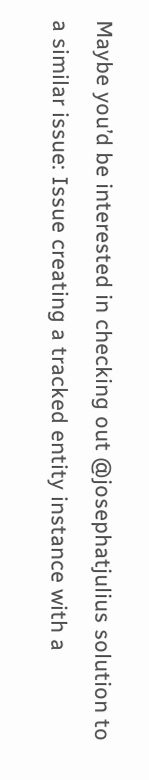Maybe you’d be interested in checking out @josephatjulius solution to a similar issue: Issue creating a tracked entity instance with a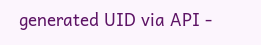generated UID via API -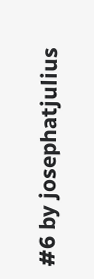#6 by josephatjulius